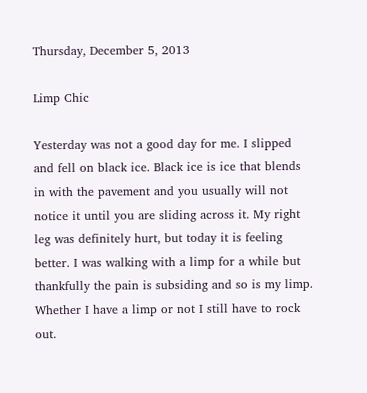Thursday, December 5, 2013

Limp Chic

Yesterday was not a good day for me. I slipped and fell on black ice. Black ice is ice that blends in with the pavement and you usually will not notice it until you are sliding across it. My right leg was definitely hurt, but today it is feeling better. I was walking with a limp for a while but thankfully the pain is subsiding and so is my limp. Whether I have a limp or not I still have to rock out.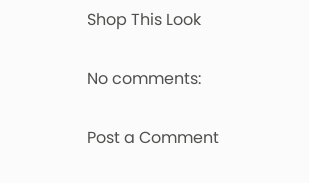Shop This Look

No comments:

Post a Comment